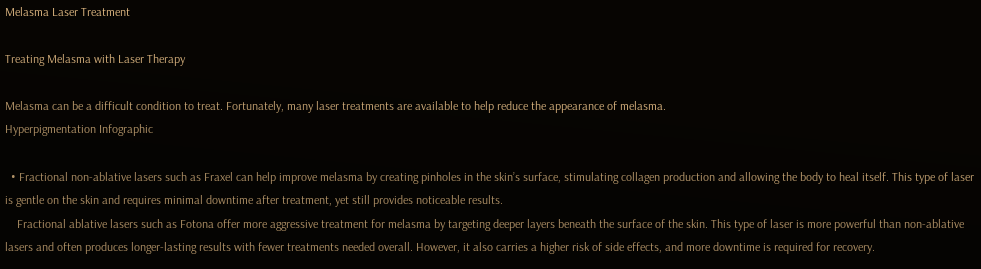Melasma Laser Treatment

Treating Melasma with Laser Therapy

Melasma can be a difficult condition to treat. Fortunately, many laser treatments are available to help reduce the appearance of melasma.
Hyperpigmentation Infographic

  • Fractional non-ablative lasers such as Fraxel can help improve melasma by creating pinholes in the skin’s surface, stimulating collagen production and allowing the body to heal itself. This type of laser is gentle on the skin and requires minimal downtime after treatment, yet still provides noticeable results.
    Fractional ablative lasers such as Fotona offer more aggressive treatment for melasma by targeting deeper layers beneath the surface of the skin. This type of laser is more powerful than non-ablative lasers and often produces longer-lasting results with fewer treatments needed overall. However, it also carries a higher risk of side effects, and more downtime is required for recovery.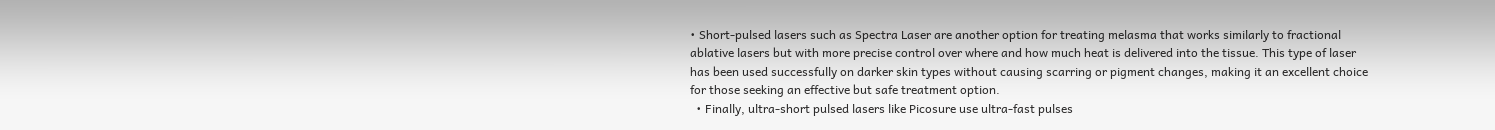• Short-pulsed lasers such as Spectra Laser are another option for treating melasma that works similarly to fractional ablative lasers but with more precise control over where and how much heat is delivered into the tissue. This type of laser has been used successfully on darker skin types without causing scarring or pigment changes, making it an excellent choice for those seeking an effective but safe treatment option.
  • Finally, ultra-short pulsed lasers like Picosure use ultra-fast pulses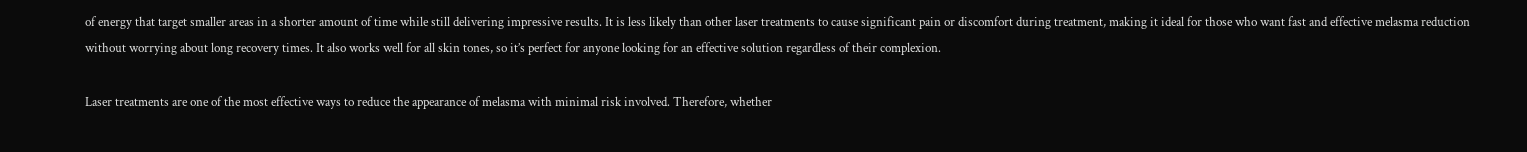of energy that target smaller areas in a shorter amount of time while still delivering impressive results. It is less likely than other laser treatments to cause significant pain or discomfort during treatment, making it ideal for those who want fast and effective melasma reduction without worrying about long recovery times. It also works well for all skin tones, so it’s perfect for anyone looking for an effective solution regardless of their complexion.

Laser treatments are one of the most effective ways to reduce the appearance of melasma with minimal risk involved. Therefore, whether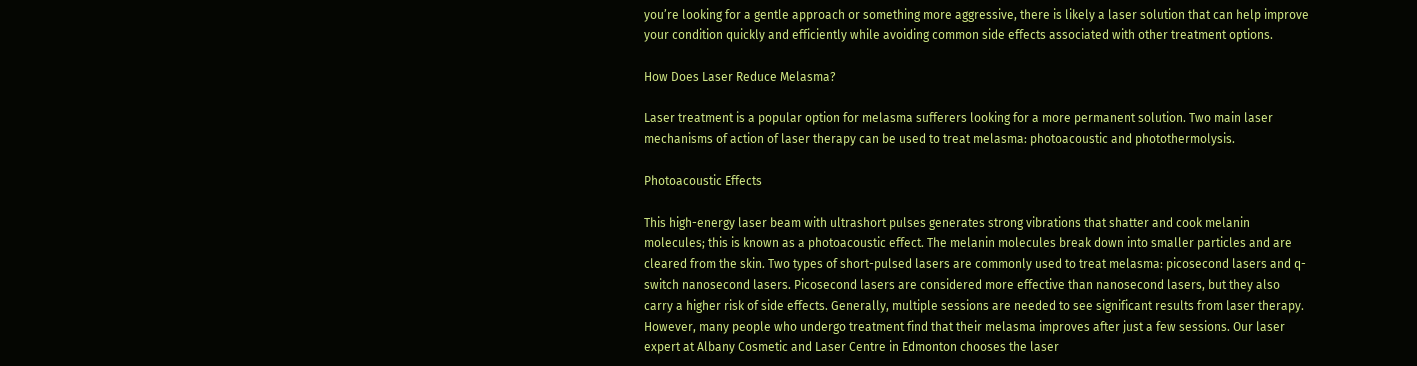you’re looking for a gentle approach or something more aggressive, there is likely a laser solution that can help improve your condition quickly and efficiently while avoiding common side effects associated with other treatment options.

How Does Laser Reduce Melasma?

Laser treatment is a popular option for melasma sufferers looking for a more permanent solution. Two main laser mechanisms of action of laser therapy can be used to treat melasma: photoacoustic and photothermolysis.

Photoacoustic Effects

This high-energy laser beam with ultrashort pulses generates strong vibrations that shatter and cook melanin molecules; this is known as a photoacoustic effect. The melanin molecules break down into smaller particles and are cleared from the skin. Two types of short-pulsed lasers are commonly used to treat melasma: picosecond lasers and q-switch nanosecond lasers. Picosecond lasers are considered more effective than nanosecond lasers, but they also carry a higher risk of side effects. Generally, multiple sessions are needed to see significant results from laser therapy. However, many people who undergo treatment find that their melasma improves after just a few sessions. Our laser expert at Albany Cosmetic and Laser Centre in Edmonton chooses the laser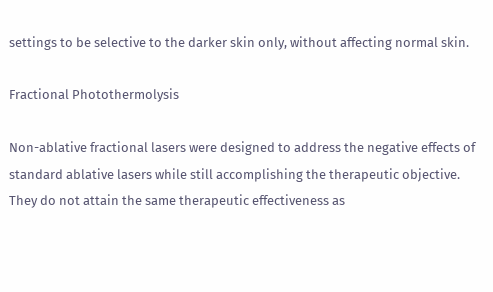settings to be selective to the darker skin only, without affecting normal skin.

Fractional Photothermolysis

Non-ablative fractional lasers were designed to address the negative effects of standard ablative lasers while still accomplishing the therapeutic objective. They do not attain the same therapeutic effectiveness as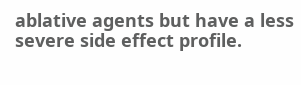ablative agents but have a less severe side effect profile.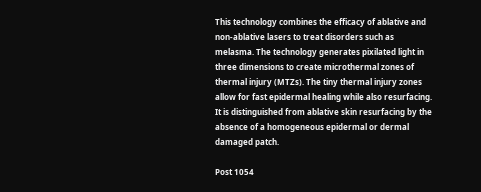This technology combines the efficacy of ablative and non-ablative lasers to treat disorders such as melasma. The technology generates pixilated light in three dimensions to create microthermal zones of thermal injury (MTZs). The tiny thermal injury zones allow for fast epidermal healing while also resurfacing. It is distinguished from ablative skin resurfacing by the absence of a homogeneous epidermal or dermal damaged patch.

Post 1054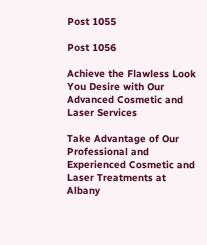Post 1055

Post 1056

Achieve the Flawless Look You Desire with Our Advanced Cosmetic and Laser Services

Take Advantage of Our Professional and Experienced Cosmetic and Laser Treatments at Albany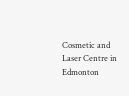Cosmetic and Laser Centre in Edmonton